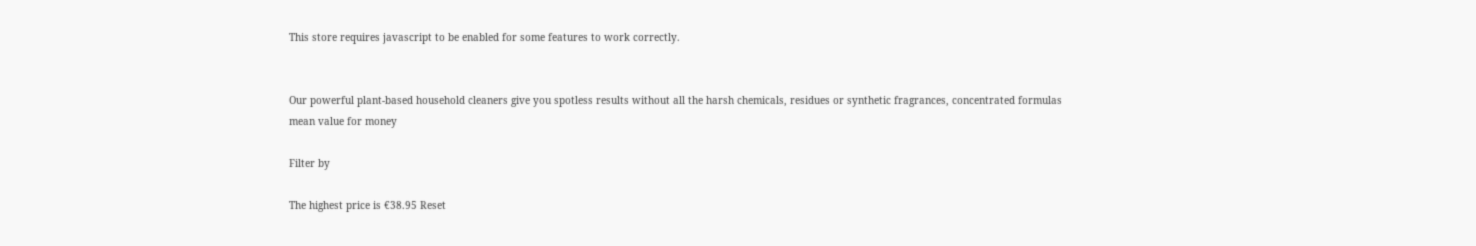This store requires javascript to be enabled for some features to work correctly.


Our powerful plant-based household cleaners give you spotless results without all the harsh chemicals, residues or synthetic fragrances, concentrated formulas mean value for money

Filter by

The highest price is €38.95 Reset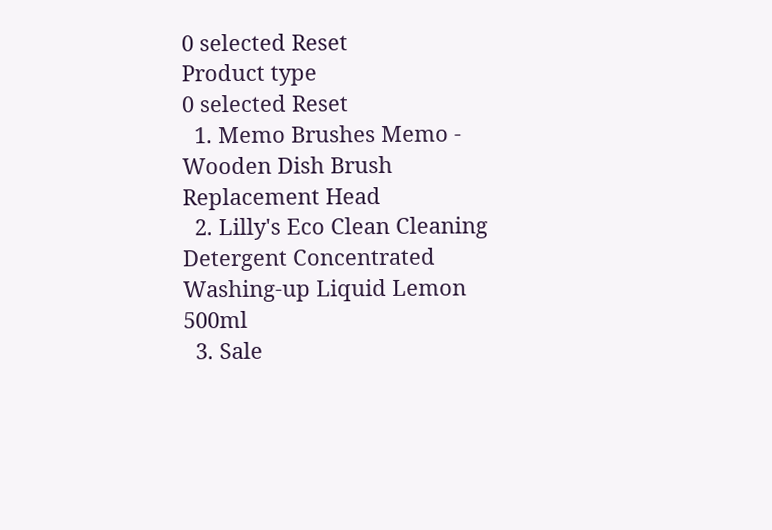0 selected Reset
Product type
0 selected Reset
  1. Memo Brushes Memo - Wooden Dish Brush Replacement Head
  2. Lilly's Eco Clean Cleaning Detergent Concentrated Washing-up Liquid Lemon 500ml
  3. Sale